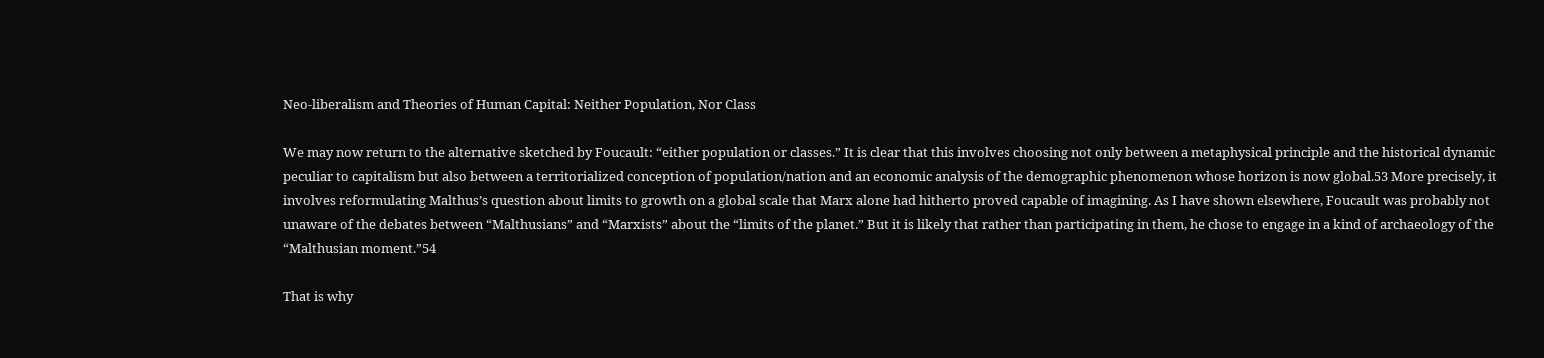Neo-liberalism and Theories of Human Capital: Neither Population, Nor Class

We may now return to the alternative sketched by Foucault: “either population or classes.” It is clear that this involves choosing not only between a metaphysical principle and the historical dynamic peculiar to capitalism but also between a territorialized conception of population/nation and an economic analysis of the demographic phenomenon whose horizon is now global.53 More precisely, it involves reformulating Malthus’s question about limits to growth on a global scale that Marx alone had hitherto proved capable of imagining. As I have shown elsewhere, Foucault was probably not unaware of the debates between “Malthusians” and “Marxists” about the “limits of the planet.” But it is likely that rather than participating in them, he chose to engage in a kind of archaeology of the “Malthusian moment.”54

That is why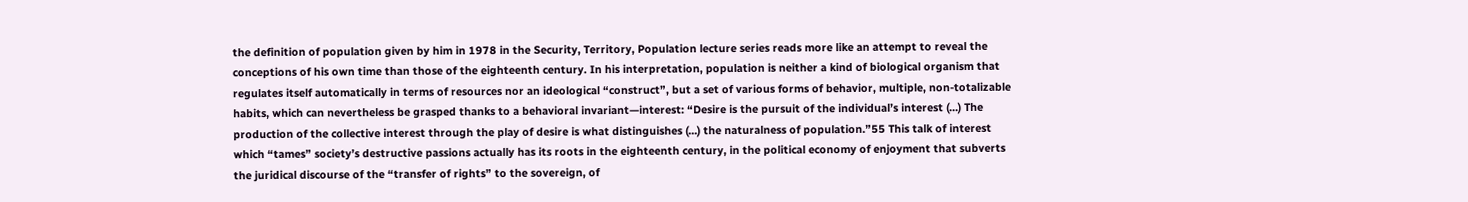the definition of population given by him in 1978 in the Security, Territory, Population lecture series reads more like an attempt to reveal the conceptions of his own time than those of the eighteenth century. In his interpretation, population is neither a kind of biological organism that regulates itself automatically in terms of resources nor an ideological “construct”, but a set of various forms of behavior, multiple, non-totalizable habits, which can nevertheless be grasped thanks to a behavioral invariant—interest: “Desire is the pursuit of the individual’s interest (...) The production of the collective interest through the play of desire is what distinguishes (...) the naturalness of population.”55 This talk of interest which “tames” society’s destructive passions actually has its roots in the eighteenth century, in the political economy of enjoyment that subverts the juridical discourse of the “transfer of rights” to the sovereign, of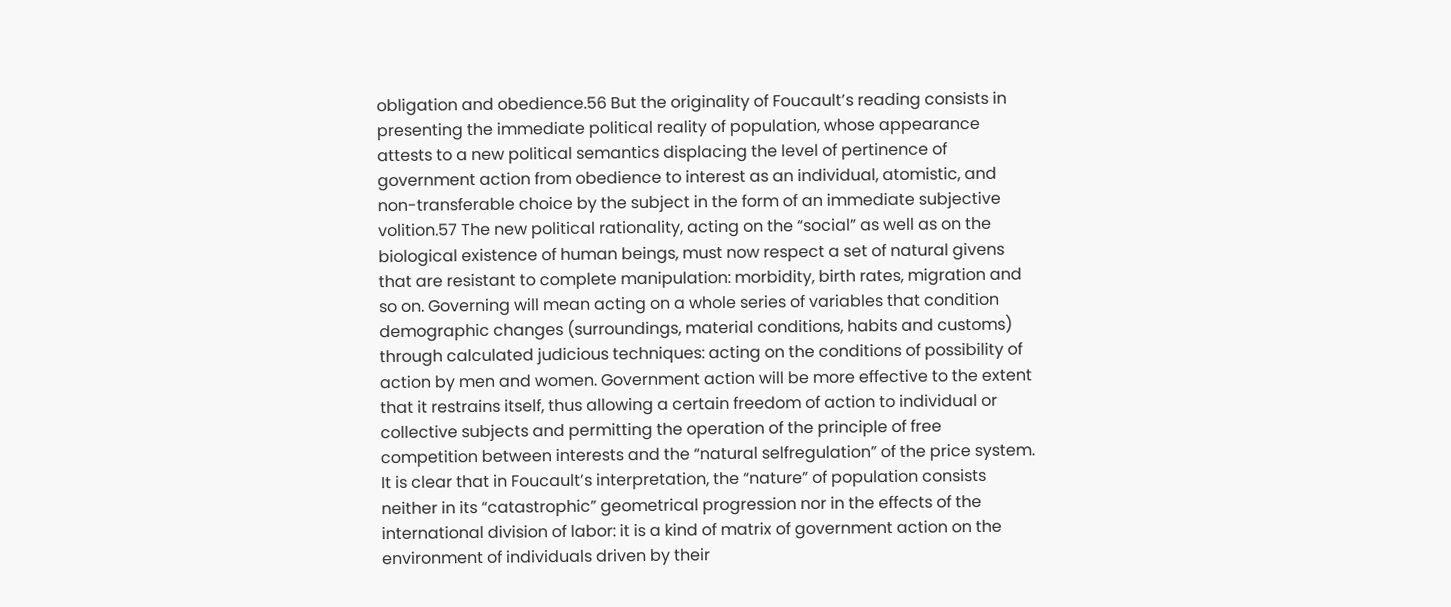obligation and obedience.56 But the originality of Foucault’s reading consists in presenting the immediate political reality of population, whose appearance attests to a new political semantics displacing the level of pertinence of government action from obedience to interest as an individual, atomistic, and non-transferable choice by the subject in the form of an immediate subjective volition.57 The new political rationality, acting on the “social” as well as on the biological existence of human beings, must now respect a set of natural givens that are resistant to complete manipulation: morbidity, birth rates, migration and so on. Governing will mean acting on a whole series of variables that condition demographic changes (surroundings, material conditions, habits and customs) through calculated judicious techniques: acting on the conditions of possibility of action by men and women. Government action will be more effective to the extent that it restrains itself, thus allowing a certain freedom of action to individual or collective subjects and permitting the operation of the principle of free competition between interests and the “natural selfregulation” of the price system. It is clear that in Foucault’s interpretation, the “nature” of population consists neither in its “catastrophic” geometrical progression nor in the effects of the international division of labor: it is a kind of matrix of government action on the environment of individuals driven by their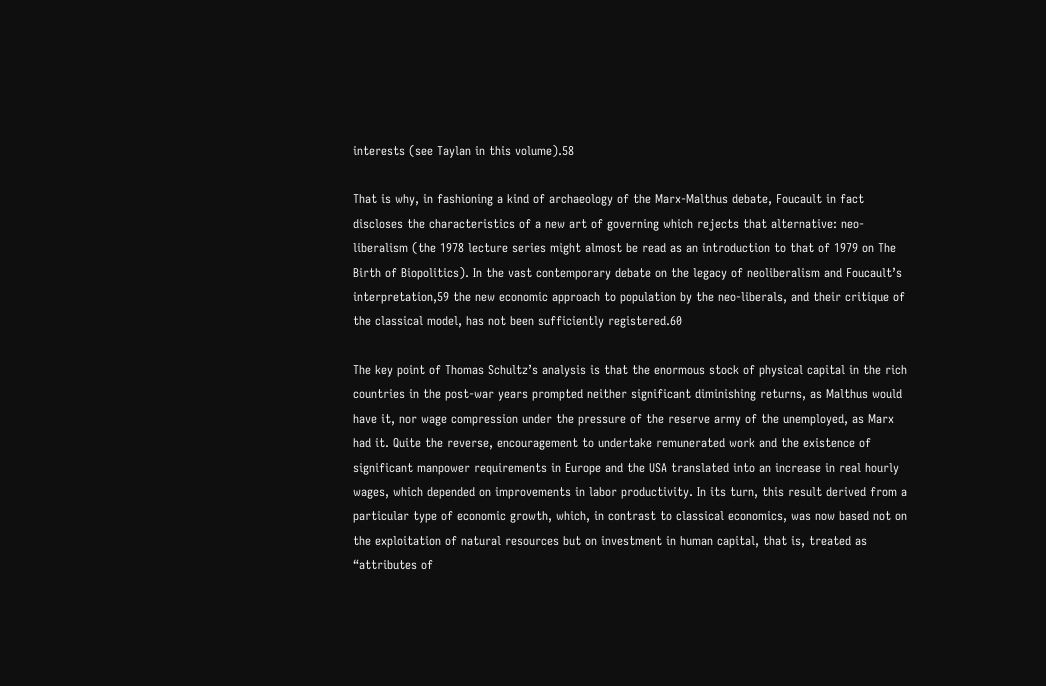interests (see Taylan in this volume).58

That is why, in fashioning a kind of archaeology of the Marx-Malthus debate, Foucault in fact discloses the characteristics of a new art of governing which rejects that alternative: neo-liberalism (the 1978 lecture series might almost be read as an introduction to that of 1979 on The Birth of Biopolitics). In the vast contemporary debate on the legacy of neoliberalism and Foucault’s interpretation,59 the new economic approach to population by the neo-liberals, and their critique of the classical model, has not been sufficiently registered.60

The key point of Thomas Schultz’s analysis is that the enormous stock of physical capital in the rich countries in the post-war years prompted neither significant diminishing returns, as Malthus would have it, nor wage compression under the pressure of the reserve army of the unemployed, as Marx had it. Quite the reverse, encouragement to undertake remunerated work and the existence of significant manpower requirements in Europe and the USA translated into an increase in real hourly wages, which depended on improvements in labor productivity. In its turn, this result derived from a particular type of economic growth, which, in contrast to classical economics, was now based not on the exploitation of natural resources but on investment in human capital, that is, treated as “attributes of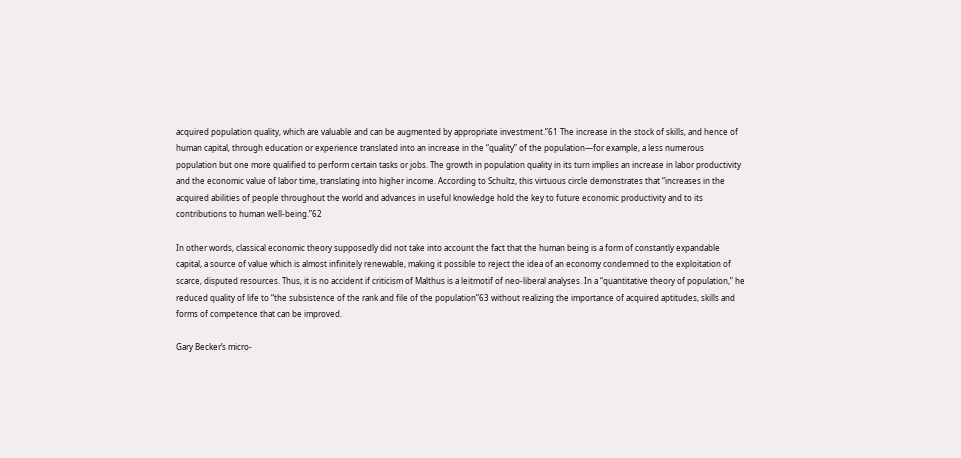acquired population quality, which are valuable and can be augmented by appropriate investment.”61 The increase in the stock of skills, and hence of human capital, through education or experience translated into an increase in the “quality” of the population—for example, a less numerous population but one more qualified to perform certain tasks or jobs. The growth in population quality in its turn implies an increase in labor productivity and the economic value of labor time, translating into higher income. According to Schultz, this virtuous circle demonstrates that “increases in the acquired abilities of people throughout the world and advances in useful knowledge hold the key to future economic productivity and to its contributions to human well-being.”62

In other words, classical economic theory supposedly did not take into account the fact that the human being is a form of constantly expandable capital, a source of value which is almost infinitely renewable, making it possible to reject the idea of an economy condemned to the exploitation of scarce, disputed resources. Thus, it is no accident if criticism of Malthus is a leitmotif of neo-liberal analyses. In a “quantitative theory of population,” he reduced quality of life to “the subsistence of the rank and file of the population”63 without realizing the importance of acquired aptitudes, skills and forms of competence that can be improved.

Gary Becker’s micro-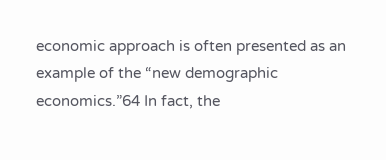economic approach is often presented as an example of the “new demographic economics.”64 In fact, the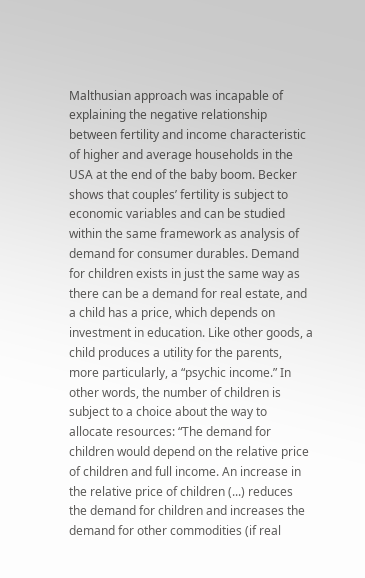Malthusian approach was incapable of explaining the negative relationship between fertility and income characteristic of higher and average households in the USA at the end of the baby boom. Becker shows that couples’ fertility is subject to economic variables and can be studied within the same framework as analysis of demand for consumer durables. Demand for children exists in just the same way as there can be a demand for real estate, and a child has a price, which depends on investment in education. Like other goods, a child produces a utility for the parents, more particularly, a “psychic income.” In other words, the number of children is subject to a choice about the way to allocate resources: “The demand for children would depend on the relative price of children and full income. An increase in the relative price of children (...) reduces the demand for children and increases the demand for other commodities (if real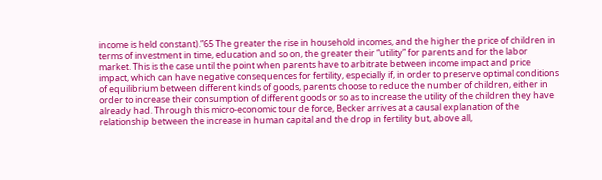income is held constant).”65 The greater the rise in household incomes, and the higher the price of children in terms of investment in time, education and so on, the greater their “utility” for parents and for the labor market. This is the case until the point when parents have to arbitrate between income impact and price impact, which can have negative consequences for fertility, especially if, in order to preserve optimal conditions of equilibrium between different kinds of goods, parents choose to reduce the number of children, either in order to increase their consumption of different goods or so as to increase the utility of the children they have already had. Through this micro-economic tour de force, Becker arrives at a causal explanation of the relationship between the increase in human capital and the drop in fertility but, above all,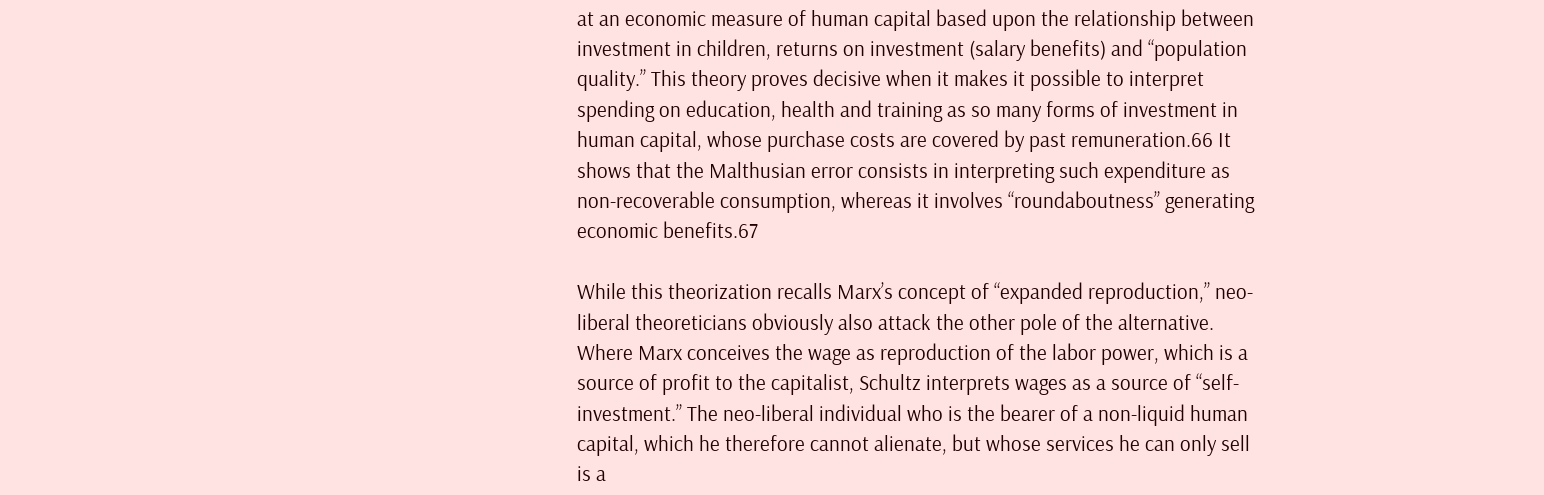at an economic measure of human capital based upon the relationship between investment in children, returns on investment (salary benefits) and “population quality.” This theory proves decisive when it makes it possible to interpret spending on education, health and training as so many forms of investment in human capital, whose purchase costs are covered by past remuneration.66 It shows that the Malthusian error consists in interpreting such expenditure as non-recoverable consumption, whereas it involves “roundaboutness” generating economic benefits.67

While this theorization recalls Marx’s concept of “expanded reproduction,” neo-liberal theoreticians obviously also attack the other pole of the alternative. Where Marx conceives the wage as reproduction of the labor power, which is a source of profit to the capitalist, Schultz interprets wages as a source of “self-investment.” The neo-liberal individual who is the bearer of a non-liquid human capital, which he therefore cannot alienate, but whose services he can only sell is a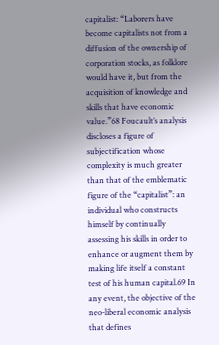capitalist: “Laborers have become capitalists not from a diffusion of the ownership of corporation stocks, as folklore would have it, but from the acquisition of knowledge and skills that have economic value.”68 Foucault’s analysis discloses a figure of subjectification whose complexity is much greater than that of the emblematic figure of the “capitalist”: an individual who constructs himself by continually assessing his skills in order to enhance or augment them by making life itself a constant test of his human capital.69 In any event, the objective of the neo-liberal economic analysis that defines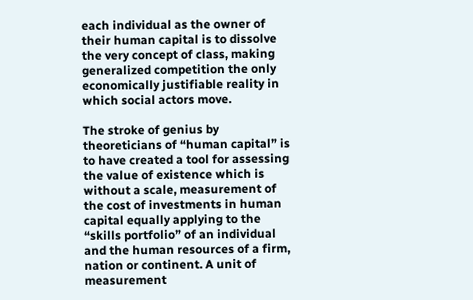each individual as the owner of their human capital is to dissolve the very concept of class, making generalized competition the only economically justifiable reality in which social actors move.

The stroke of genius by theoreticians of “human capital” is to have created a tool for assessing the value of existence which is without a scale, measurement of the cost of investments in human capital equally applying to the “skills portfolio” of an individual and the human resources of a firm, nation or continent. A unit of measurement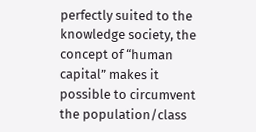perfectly suited to the knowledge society, the concept of “human capital” makes it possible to circumvent the population/class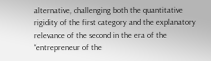alternative, challenging both the quantitative rigidity of the first category and the explanatory relevance of the second in the era of the “entrepreneur of the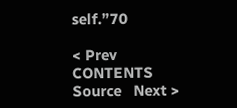self.”70

< Prev   CONTENTS   Source   Next >